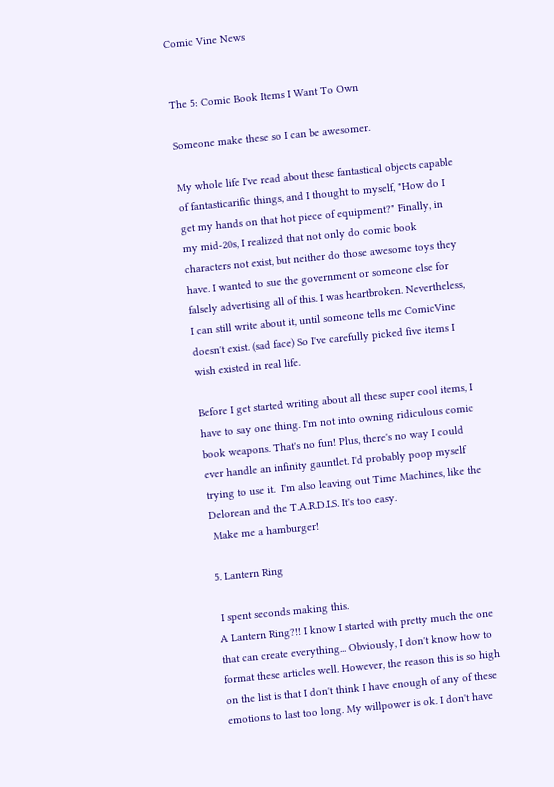Comic Vine News


The 5: Comic Book Items I Want To Own

Someone make these so I can be awesomer.

My whole life I've read about these fantastical objects capable of fantasticarific things, and I thought to myself, "How do I get my hands on that hot piece of equipment?" Finally, in my mid-20s, I realized that not only do comic book characters not exist, but neither do those awesome toys they have. I wanted to sue the government or someone else for falsely advertising all of this. I was heartbroken. Nevertheless, I can still write about it, until someone tells me ComicVine doesn't exist. (sad face) So I've carefully picked five items I wish existed in real life.

Before I get started writing about all these super cool items, I have to say one thing. I'm not into owning ridiculous comic book weapons. That's no fun! Plus, there's no way I could ever handle an infinity gauntlet. I'd probably poop myself trying to use it.  I'm also leaving out Time Machines, like the Delorean and the T.A.R.D.I.S. It's too easy.
 Make me a hamburger!

5. Lantern Ring

 I spent seconds making this.
A Lantern Ring?!! I know I started with pretty much the one that can create everything... Obviously, I don't know how to format these articles well. However, the reason this is so high on the list is that I don't think I have enough of any of these emotions to last too long. My willpower is ok. I don't have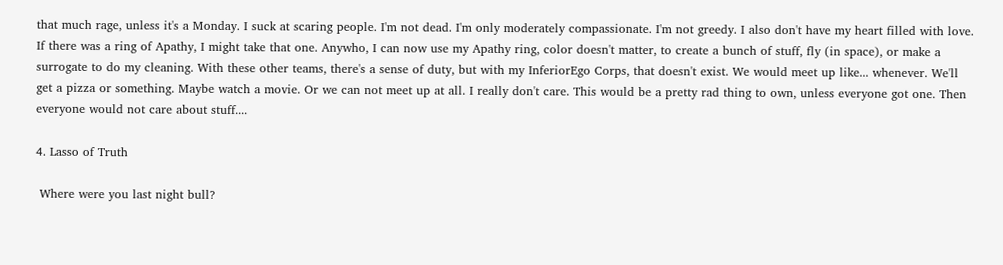that much rage, unless it's a Monday. I suck at scaring people. I'm not dead. I'm only moderately compassionate. I'm not greedy. I also don't have my heart filled with love. If there was a ring of Apathy, I might take that one. Anywho, I can now use my Apathy ring, color doesn't matter, to create a bunch of stuff, fly (in space), or make a surrogate to do my cleaning. With these other teams, there's a sense of duty, but with my InferiorEgo Corps, that doesn't exist. We would meet up like... whenever. We'll get a pizza or something. Maybe watch a movie. Or we can not meet up at all. I really don't care. This would be a pretty rad thing to own, unless everyone got one. Then everyone would not care about stuff....

4. Lasso of Truth

 Where were you last night bull?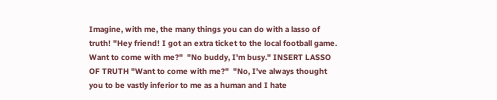Imagine, with me, the many things you can do with a lasso of truth! "Hey friend! I got an extra ticket to the local football game. Want to come with me?"  "No buddy, I'm busy." INSERT LASSO OF TRUTH "Want to come with me?"  "No, I've always thought you to be vastly inferior to me as a human and I hate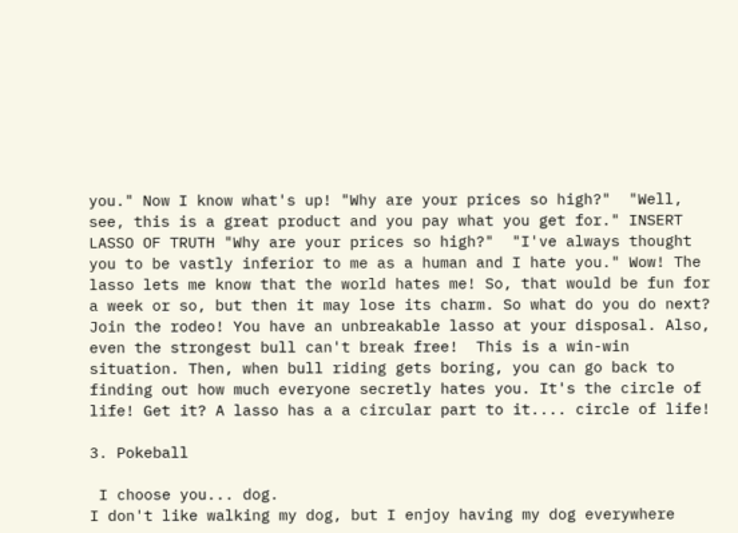you." Now I know what's up! "Why are your prices so high?"  "Well, see, this is a great product and you pay what you get for." INSERT LASSO OF TRUTH "Why are your prices so high?"  "I've always thought you to be vastly inferior to me as a human and I hate you." Wow! The lasso lets me know that the world hates me! So, that would be fun for a week or so, but then it may lose its charm. So what do you do next? Join the rodeo! You have an unbreakable lasso at your disposal. Also, even the strongest bull can't break free!  This is a win-win situation. Then, when bull riding gets boring, you can go back to finding out how much everyone secretly hates you. It's the circle of life! Get it? A lasso has a a circular part to it.... circle of life!

3. Pokeball

 I choose you... dog.
I don't like walking my dog, but I enjoy having my dog everywhere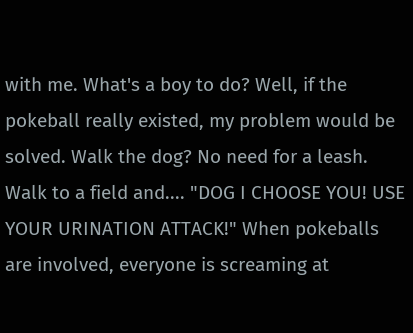with me. What's a boy to do? Well, if the pokeball really existed, my problem would be solved. Walk the dog? No need for a leash. Walk to a field and.... "DOG I CHOOSE YOU! USE YOUR URINATION ATTACK!" When pokeballs are involved, everyone is screaming at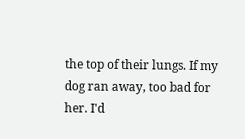the top of their lungs. If my dog ran away, too bad for her. I'd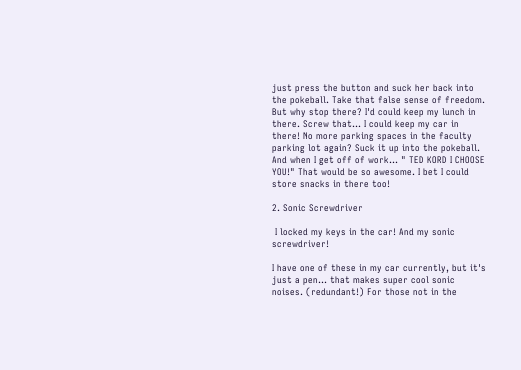just press the button and suck her back into the pokeball. Take that false sense of freedom. But why stop there? I'd could keep my lunch in there. Screw that... I could keep my car in there! No more parking spaces in the faculty parking lot again? Suck it up into the pokeball. And when I get off of work... " TED KORD I CHOOSE YOU!" That would be so awesome. I bet I could store snacks in there too!

2. Sonic Screwdriver

 I locked my keys in the car! And my sonic screwdriver!

I have one of these in my car currently, but it's just a pen... that makes super cool sonic noises. (redundant!) For those not in the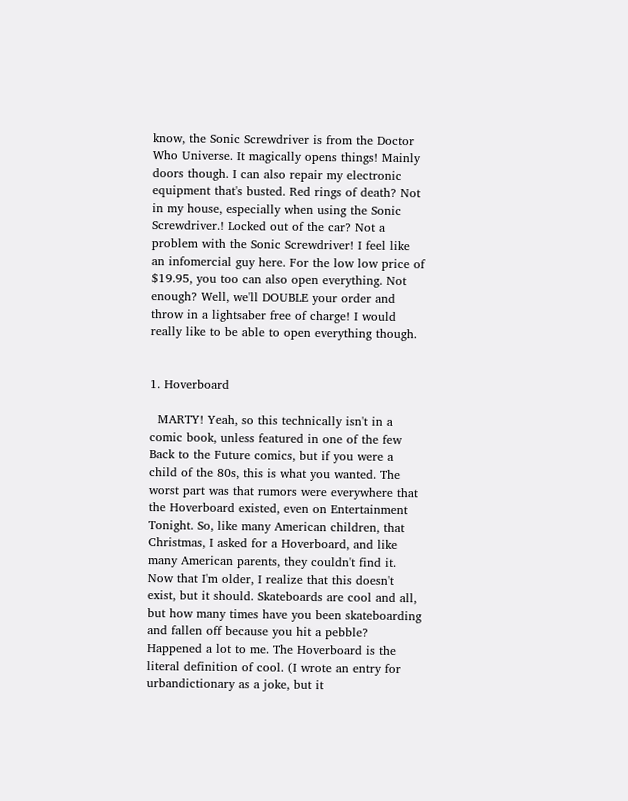know, the Sonic Screwdriver is from the Doctor Who Universe. It magically opens things! Mainly doors though. I can also repair my electronic equipment that's busted. Red rings of death? Not in my house, especially when using the Sonic Screwdriver.! Locked out of the car? Not a problem with the Sonic Screwdriver! I feel like an infomercial guy here. For the low low price of $19.95, you too can also open everything. Not enough? Well, we'll DOUBLE your order and throw in a lightsaber free of charge! I would really like to be able to open everything though.


1. Hoverboard

  MARTY! Yeah, so this technically isn't in a comic book, unless featured in one of the few Back to the Future comics, but if you were a child of the 80s, this is what you wanted. The worst part was that rumors were everywhere that the Hoverboard existed, even on Entertainment Tonight. So, like many American children, that Christmas, I asked for a Hoverboard, and like many American parents, they couldn't find it. Now that I'm older, I realize that this doesn't exist, but it should. Skateboards are cool and all, but how many times have you been skateboarding and fallen off because you hit a pebble? Happened a lot to me. The Hoverboard is the literal definition of cool. (I wrote an entry for urbandictionary as a joke, but it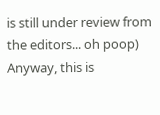is still under review from the editors... oh poop) Anyway, this is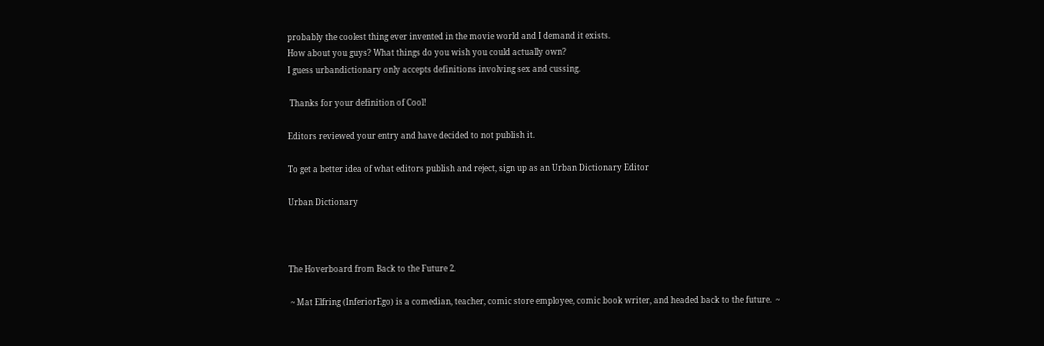probably the coolest thing ever invented in the movie world and I demand it exists.
How about you guys? What things do you wish you could actually own?
I guess urbandictionary only accepts definitions involving sex and cussing.

 Thanks for your definition of Cool!

Editors reviewed your entry and have decided to not publish it.

To get a better idea of what editors publish and reject, sign up as an Urban Dictionary Editor

Urban Dictionary



The Hoverboard from Back to the Future 2.

 ~ Mat Elfring (InferiorEgo) is a comedian, teacher, comic store employee, comic book writer, and headed back to the future.  ~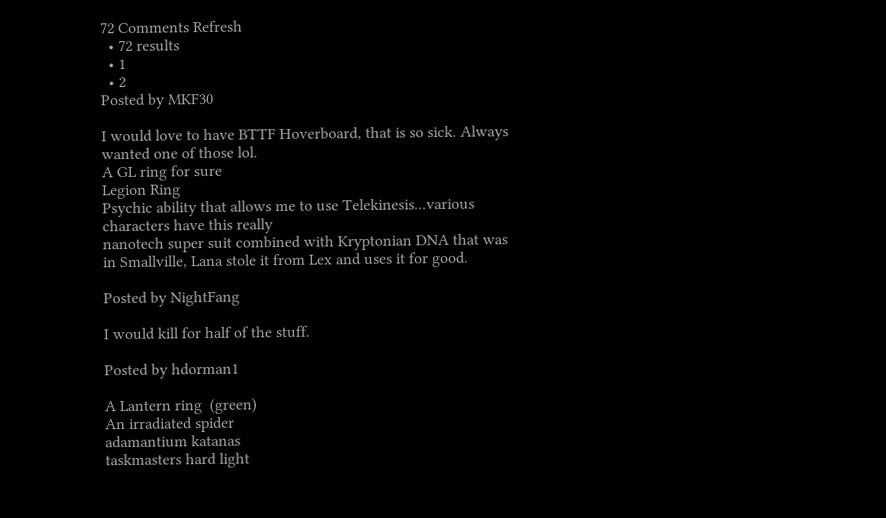72 Comments Refresh
  • 72 results
  • 1
  • 2
Posted by MKF30

I would love to have BTTF Hoverboard, that is so sick. Always wanted one of those lol.
A GL ring for sure
Legion Ring
Psychic ability that allows me to use Telekinesis...various characters have this really
nanotech super suit combined with Kryptonian DNA that was in Smallville, Lana stole it from Lex and uses it for good.

Posted by NightFang

I would kill for half of the stuff.

Posted by hdorman1

A Lantern ring  (green)
An irradiated spider
adamantium katanas
taskmasters hard light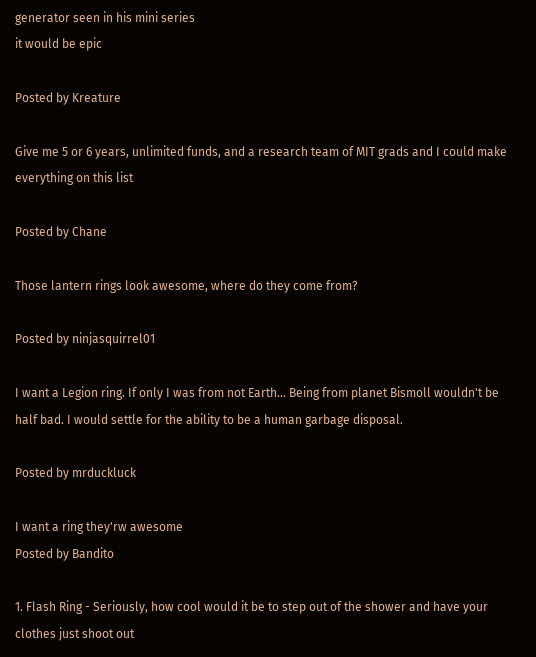generator seen in his mini series
it would be epic

Posted by Kreature

Give me 5 or 6 years, unlimited funds, and a research team of MIT grads and I could make everything on this list

Posted by Chane

Those lantern rings look awesome, where do they come from?

Posted by ninjasquirrel01

I want a Legion ring. If only I was from not Earth... Being from planet Bismoll wouldn't be half bad. I would settle for the ability to be a human garbage disposal.

Posted by mrduckluck

I want a ring they'rw awesome
Posted by Bandito

1. Flash Ring - Seriously, how cool would it be to step out of the shower and have your clothes just shoot out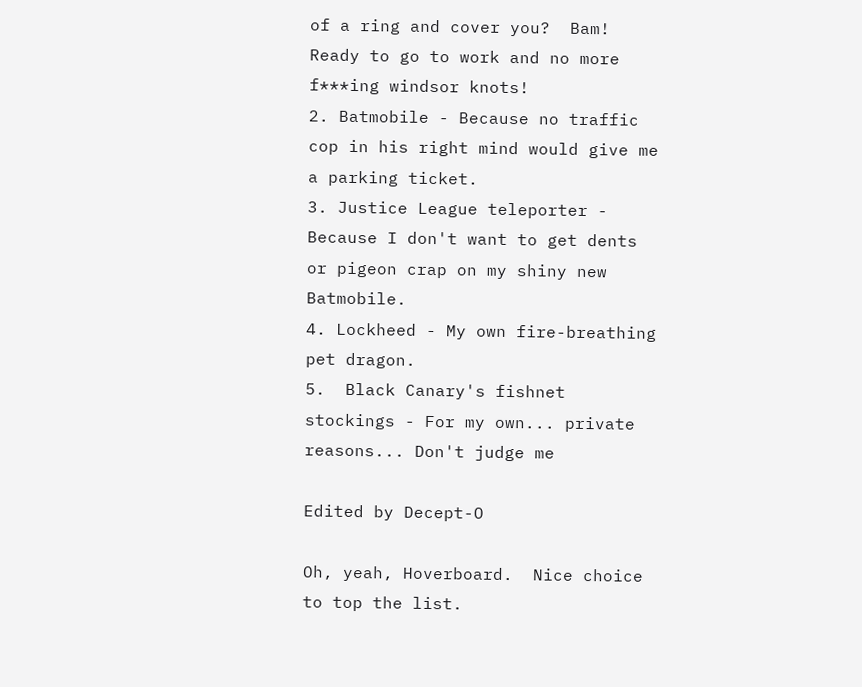of a ring and cover you?  Bam! Ready to go to work and no more f***ing windsor knots!
2. Batmobile - Because no traffic cop in his right mind would give me a parking ticket.
3. Justice League teleporter - Because I don't want to get dents or pigeon crap on my shiny new Batmobile.
4. Lockheed - My own fire-breathing pet dragon.
5.  Black Canary's fishnet stockings - For my own... private reasons... Don't judge me

Edited by Decept-O

Oh, yeah, Hoverboard.  Nice choice to top the list.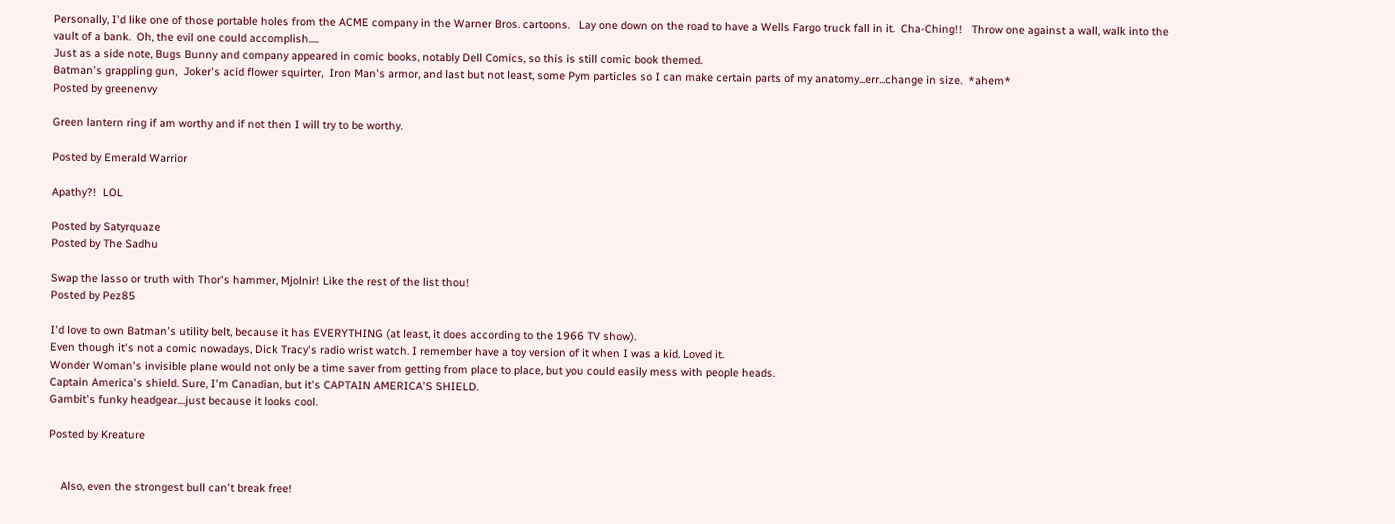Personally, I'd like one of those portable holes from the ACME company in the Warner Bros. cartoons.   Lay one down on the road to have a Wells Fargo truck fall in it.  Cha-Ching!!   Throw one against a wall, walk into the vault of a bank.  Oh, the evil one could accomplish.....
Just as a side note, Bugs Bunny and company appeared in comic books, notably Dell Comics, so this is still comic book themed.
Batman's grappling gun,  Joker's acid flower squirter,  Iron Man's armor, and last but not least, some Pym particles so I can make certain parts of my anatomy...err...change in size.  *ahem*
Posted by greenenvy

Green lantern ring if am worthy and if not then I will try to be worthy.

Posted by Emerald Warrior

Apathy?!  LOL

Posted by Satyrquaze
Posted by The Sadhu

Swap the lasso or truth with Thor's hammer, Mjolnir! Like the rest of the list thou!
Posted by Pez85

I'd love to own Batman's utility belt, because it has EVERYTHING (at least, it does according to the 1966 TV show).
Even though it's not a comic nowadays, Dick Tracy's radio wrist watch. I remember have a toy version of it when I was a kid. Loved it.
Wonder Woman's invisible plane would not only be a time saver from getting from place to place, but you could easily mess with people heads.
Captain America's shield. Sure, I'm Canadian, but it's CAPTAIN AMERICA'S SHIELD.
Gambit's funky headgear....just because it looks cool.

Posted by Kreature


    Also, even the strongest bull can't break free!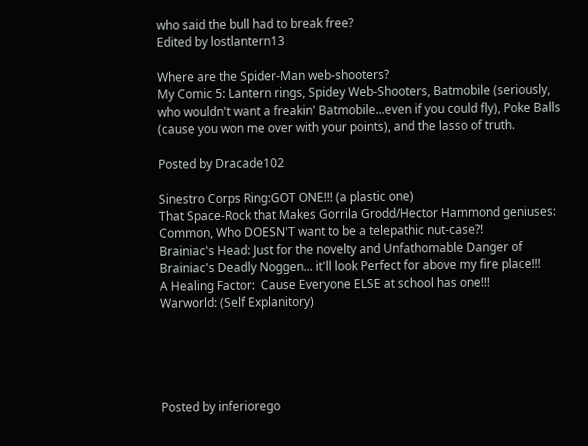who said the bull had to break free?
Edited by lostlantern13

Where are the Spider-Man web-shooters?
My Comic 5: Lantern rings, Spidey Web-Shooters, Batmobile (seriously, who wouldn't want a freakin' Batmobile...even if you could fly), Poke Balls (cause you won me over with your points), and the lasso of truth.

Posted by Dracade102

Sinestro Corps Ring:GOT ONE!!! (a plastic one)
That Space-Rock that Makes Gorrila Grodd/Hector Hammond geniuses:  Common, Who DOESN'T want to be a telepathic nut-case?!
Brainiac's Head: Just for the novelty and Unfathomable Danger of Brainiac's Deadly Noggen... it'll look Perfect for above my fire place!!!
A Healing Factor:  Cause Everyone ELSE at school has one!!!
Warworld: (Self Explanitory)





Posted by inferiorego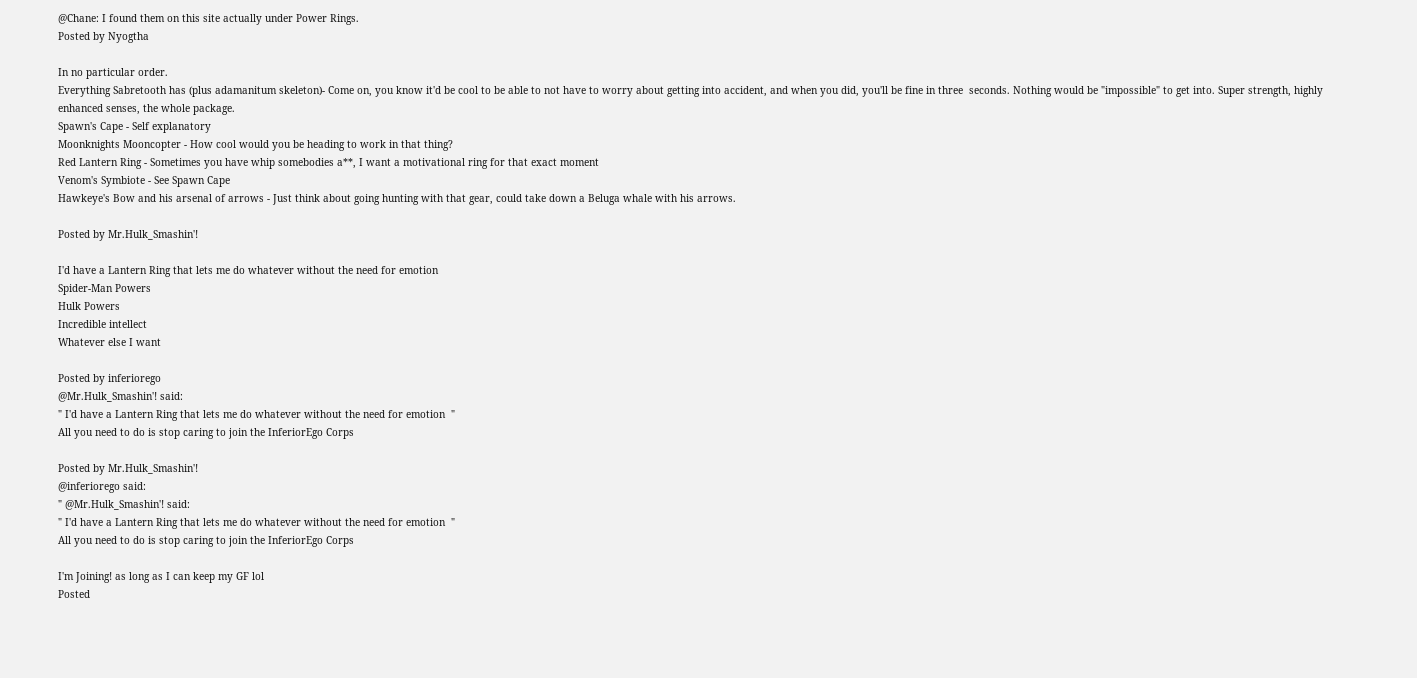@Chane: I found them on this site actually under Power Rings.
Posted by Nyogtha

In no particular order.
Everything Sabretooth has (plus adamanitum skeleton)- Come on, you know it'd be cool to be able to not have to worry about getting into accident, and when you did, you'll be fine in three  seconds. Nothing would be "impossible" to get into. Super strength, highly enhanced senses, the whole package.
Spawn's Cape - Self explanatory
Moonknights Mooncopter - How cool would you be heading to work in that thing?
Red Lantern Ring - Sometimes you have whip somebodies a**, I want a motivational ring for that exact moment
Venom's Symbiote - See Spawn Cape
Hawkeye's Bow and his arsenal of arrows - Just think about going hunting with that gear, could take down a Beluga whale with his arrows.

Posted by Mr.Hulk_Smashin'!

I'd have a Lantern Ring that lets me do whatever without the need for emotion
Spider-Man Powers
Hulk Powers
Incredible intellect
Whatever else I want

Posted by inferiorego
@Mr.Hulk_Smashin'! said:
" I'd have a Lantern Ring that lets me do whatever without the need for emotion  "
All you need to do is stop caring to join the InferiorEgo Corps

Posted by Mr.Hulk_Smashin'!
@inferiorego said:
" @Mr.Hulk_Smashin'! said:
" I'd have a Lantern Ring that lets me do whatever without the need for emotion  "
All you need to do is stop caring to join the InferiorEgo Corps

I'm Joining! as long as I can keep my GF lol
Posted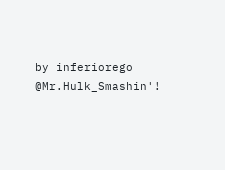by inferiorego
@Mr.Hulk_Smashin'!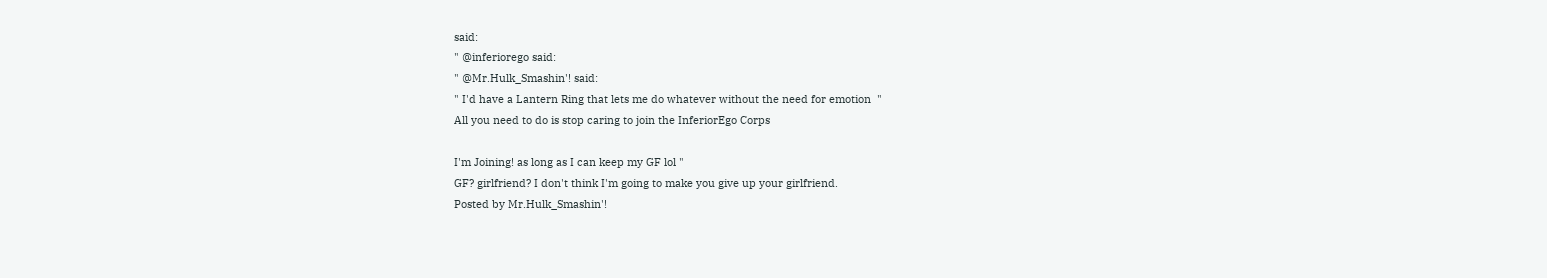said:
" @inferiorego said:
" @Mr.Hulk_Smashin'! said:
" I'd have a Lantern Ring that lets me do whatever without the need for emotion  "
All you need to do is stop caring to join the InferiorEgo Corps

I'm Joining! as long as I can keep my GF lol "
GF? girlfriend? I don't think I'm going to make you give up your girlfriend.
Posted by Mr.Hulk_Smashin'!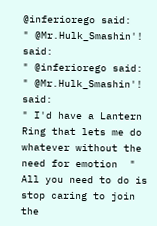@inferiorego said:
" @Mr.Hulk_Smashin'! said:
" @inferiorego said:
" @Mr.Hulk_Smashin'! said:
" I'd have a Lantern Ring that lets me do whatever without the need for emotion  "
All you need to do is stop caring to join the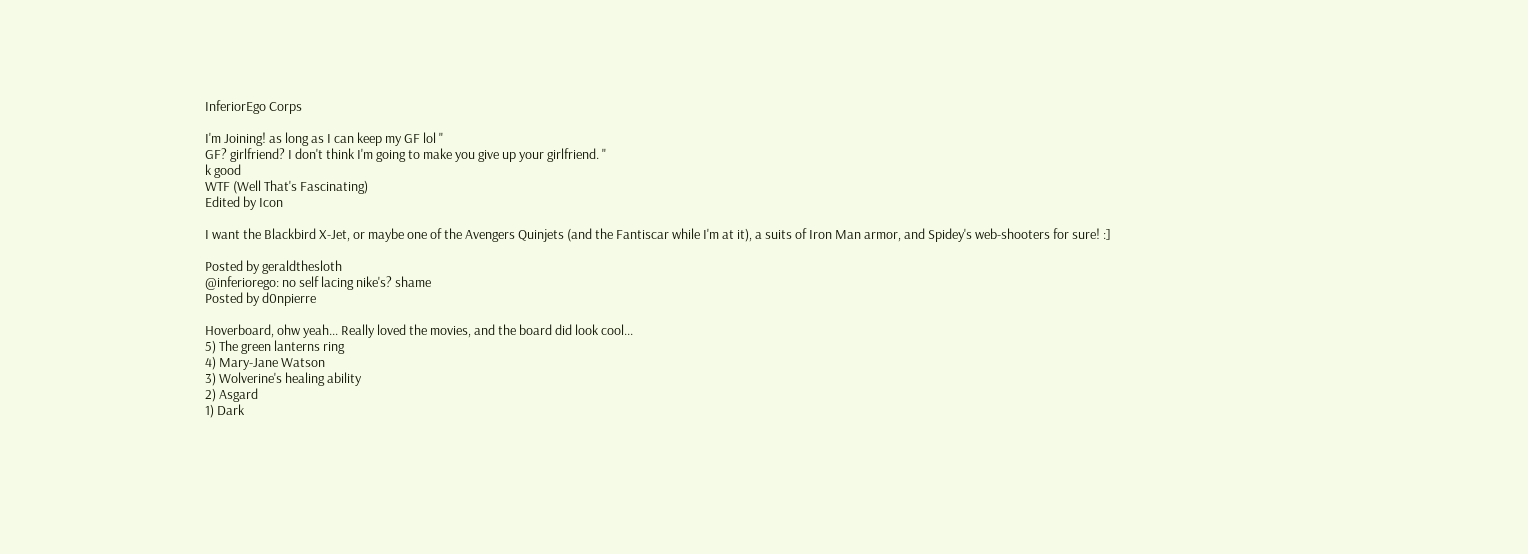InferiorEgo Corps

I'm Joining! as long as I can keep my GF lol "
GF? girlfriend? I don't think I'm going to make you give up your girlfriend. "
k good
WTF (Well That's Fascinating)
Edited by Icon

I want the Blackbird X-Jet, or maybe one of the Avengers Quinjets (and the Fantiscar while I'm at it), a suits of Iron Man armor, and Spidey's web-shooters for sure! :]

Posted by geraldthesloth
@inferiorego: no self lacing nike's? shame
Posted by d0npierre

Hoverboard, ohw yeah... Really loved the movies, and the board did look cool...
5) The green lanterns ring
4) Mary-Jane Watson
3) Wolverine's healing ability
2) Asgard
1) Dark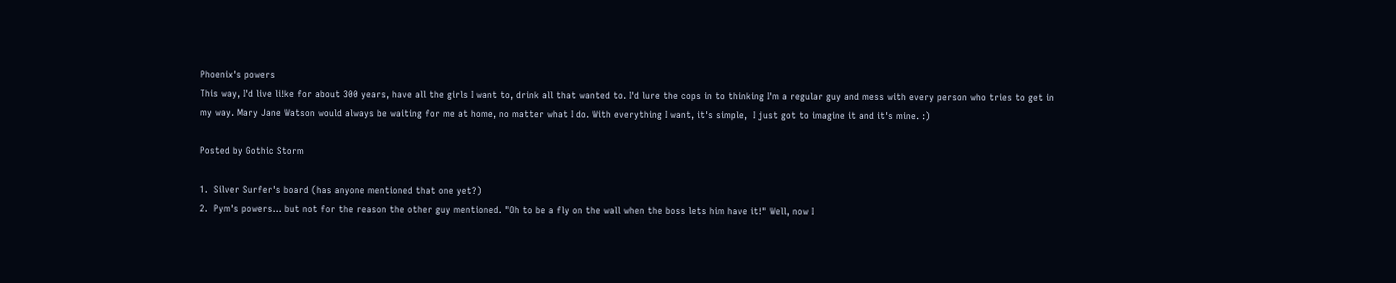Phoenix's powers
This way, I'd live li!ke for about 300 years, have all the girls I want to, drink all that wanted to. I'd lure the cops in to thinking I'm a regular guy and mess with every person who tries to get in my way. Mary Jane Watson would always be waiting for me at home, no matter what I do. With everything I want, it's simple,  I just got to imagine it and it's mine. :)

Posted by Gothic Storm

1.  Silver Surfer's board (has anyone mentioned that one yet?)
2.  Pym's powers... but not for the reason the other guy mentioned. "Oh to be a fly on the wall when the boss lets him have it!" Well, now I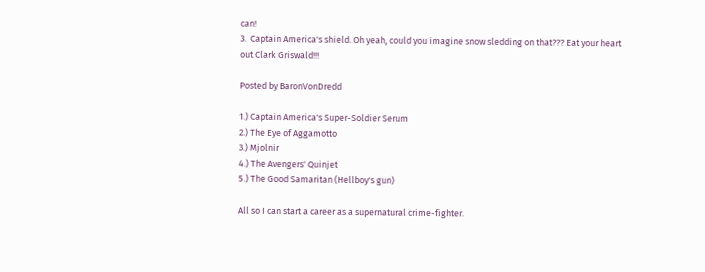can!
3.  Captain America's shield. Oh yeah, could you imagine snow sledding on that??? Eat your heart out Clark Griswald!!!

Posted by BaronVonDredd

1.) Captain America's Super-Soldier Serum
2.) The Eye of Aggamotto
3.) Mjolnir
4.) The Avengers' Quinjet
5.) The Good Samaritan (Hellboy's gun)

All so I can start a career as a supernatural crime-fighter.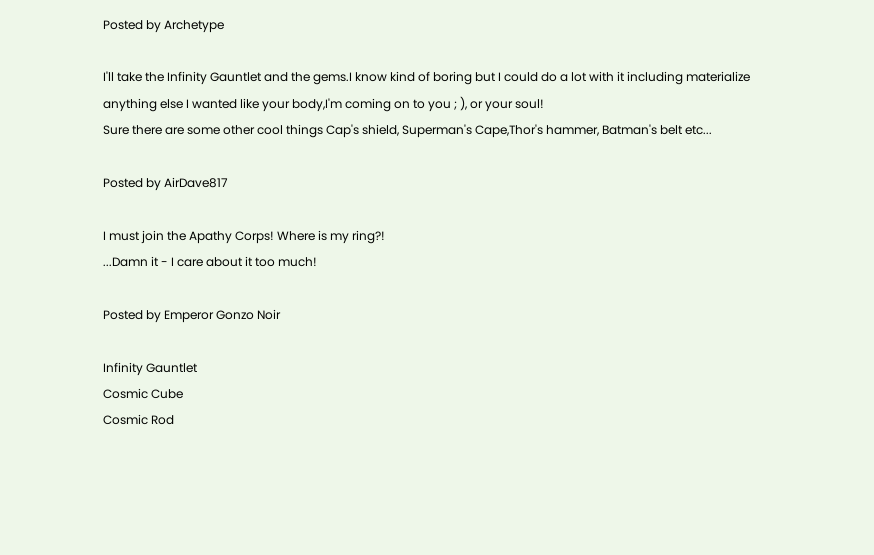Posted by Archetype

I'll take the Infinity Gauntlet and the gems.I know kind of boring but I could do a lot with it including materialize anything else I wanted like your body,I'm coming on to you ; ), or your soul!
Sure there are some other cool things Cap's shield, Superman's Cape,Thor's hammer, Batman's belt etc...

Posted by AirDave817

I must join the Apathy Corps! Where is my ring?!
...Damn it - I care about it too much!

Posted by Emperor Gonzo Noir

Infinity Gauntlet
Cosmic Cube
Cosmic Rod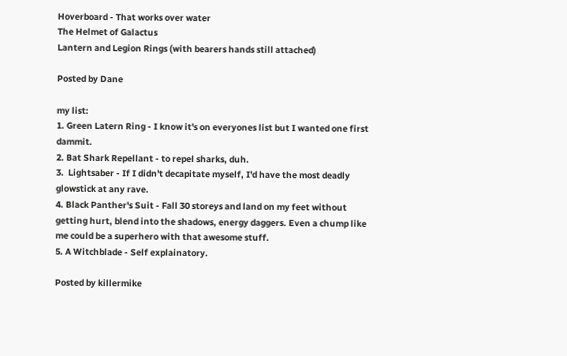Hoverboard - That works over water
The Helmet of Galactus
Lantern and Legion Rings (with bearers hands still attached)

Posted by Dane

my list:
1. Green Latern Ring - I know it's on everyones list but I wanted one first dammit.
2. Bat Shark Repellant - to repel sharks, duh.
3.  Lightsaber - If I didn't decapitate myself, I'd have the most deadly glowstick at any rave.
4. Black Panther's Suit - Fall 30 storeys and land on my feet without getting hurt, blend into the shadows, energy daggers. Even a chump like me could be a superhero with that awesome stuff.
5. A Witchblade - Self explainatory.

Posted by killermike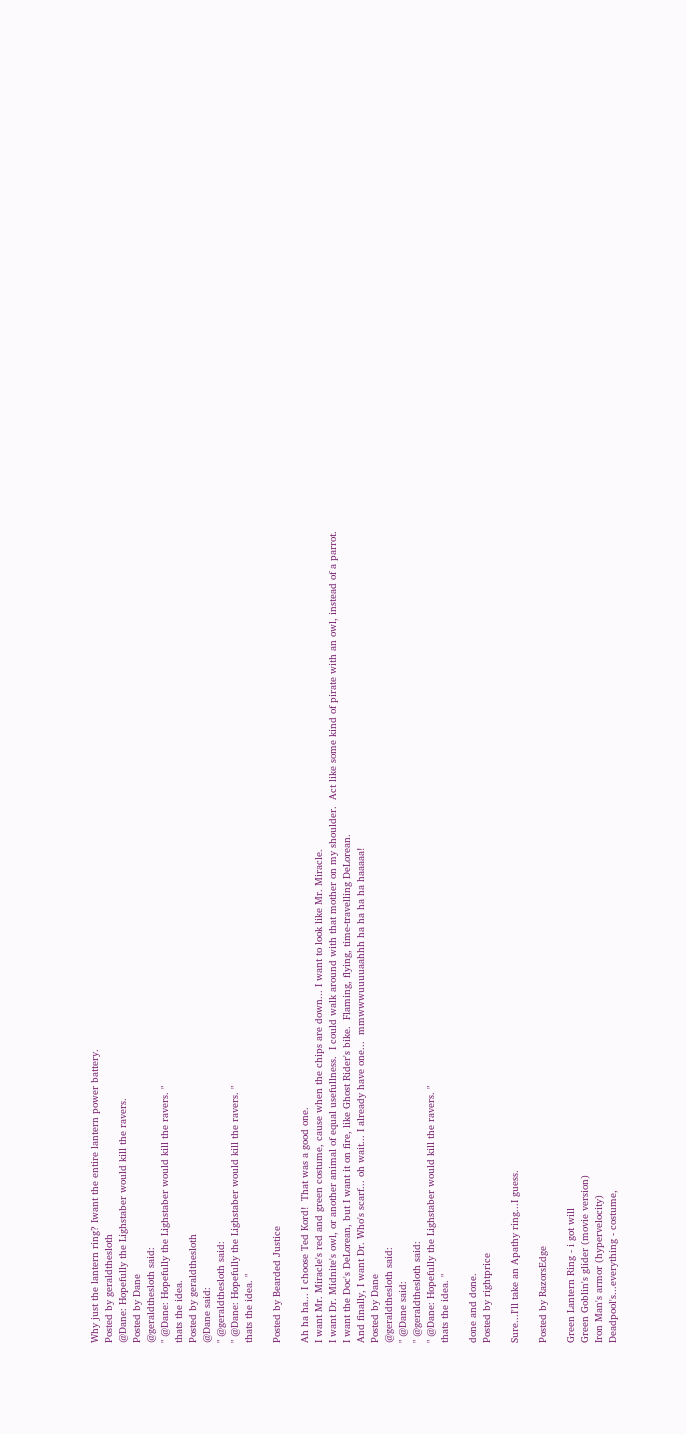Why just the lantern ring? Iwant the entire lantern power battery.
Posted by geraldthesloth
@Dane: Hopefully the Lighstaber would kill the ravers.
Posted by Dane
@geraldthesloth said:
" @Dane: Hopefully the Lighstaber would kill the ravers. "
thats the idea.
Posted by geraldthesloth
@Dane said:
" @geraldthesloth said:
" @Dane: Hopefully the Lighstaber would kill the ravers. "
thats the idea. "

Posted by Bearded Justice

Ah ha ha... I choose Ted Kord!  That was a good one.
I want Mr. Miracle's red and green costume, cause when the chips are down... I want to look like Mr. Miracle.
I want Dr. Midnite's owl, or another animal of equal usefullness.  I could walk around with that mother on my shoulder.  Act like some kind of pirate with an owl, instead of a parrot.
I want the Doc's DeLorean, but I want it on fire, like Ghost Rider's bike.  Flaming, flying, time-travelling DeLorean.
And finally, I want Dr. Who's scarf... oh wait... I already have one...  mmwwwuuuuaahhh ha ha ha ha haaaaa!
Posted by Dane
@geraldthesloth said:
" @Dane said:
" @geraldthesloth said:
" @Dane: Hopefully the Lighstaber would kill the ravers. "
thats the idea. "

done and done.
Posted by rightprice

Sure...I'll take an Apathy ring...I guess.

Posted by RazorsEdge

Green Lantern Ring - i got will
Green Goblin's glider (movie version)
Iron Man's armor (hypervelocity)
Deadpool's...everything - costume,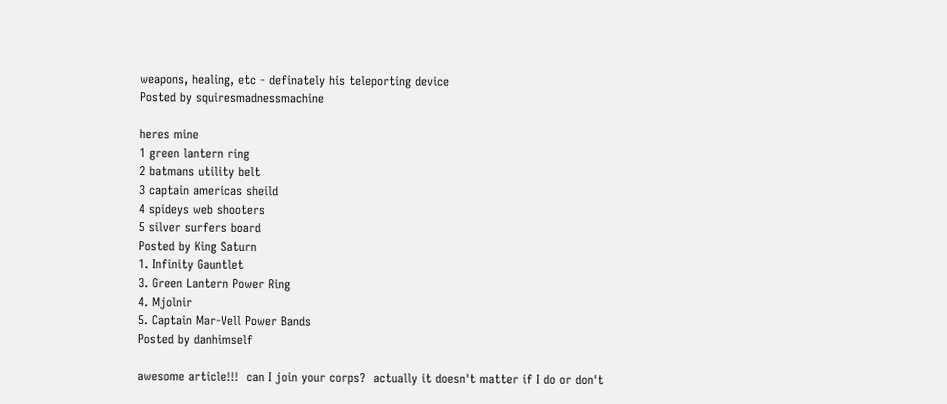weapons, healing, etc - definately his teleporting device
Posted by squiresmadnessmachine

heres mine
1 green lantern ring
2 batmans utility belt
3 captain americas sheild
4 spideys web shooters
5 silver surfers board
Posted by King Saturn
1. Infinity Gauntlet
3. Green Lantern Power Ring
4. Mjolnir
5. Captain Mar-Vell Power Bands
Posted by danhimself

awesome article!!!  can I join your corps?  actually it doesn't matter if I do or don't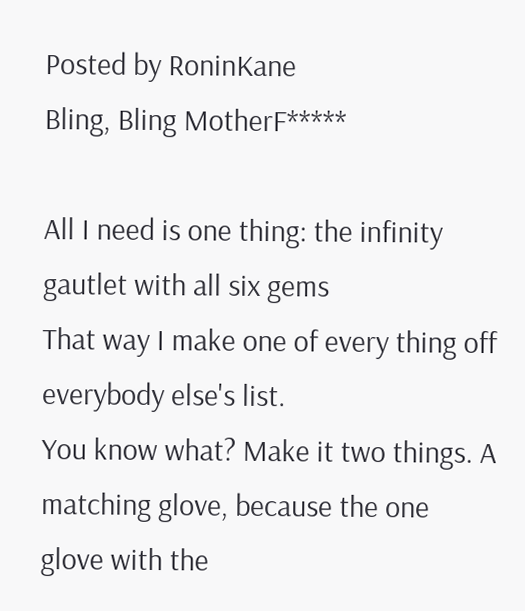Posted by RoninKane
Bling, Bling MotherF*****

All I need is one thing: the infinity gautlet with all six gems
That way I make one of every thing off everybody else's list.
You know what? Make it two things. A matching glove, because the one glove with the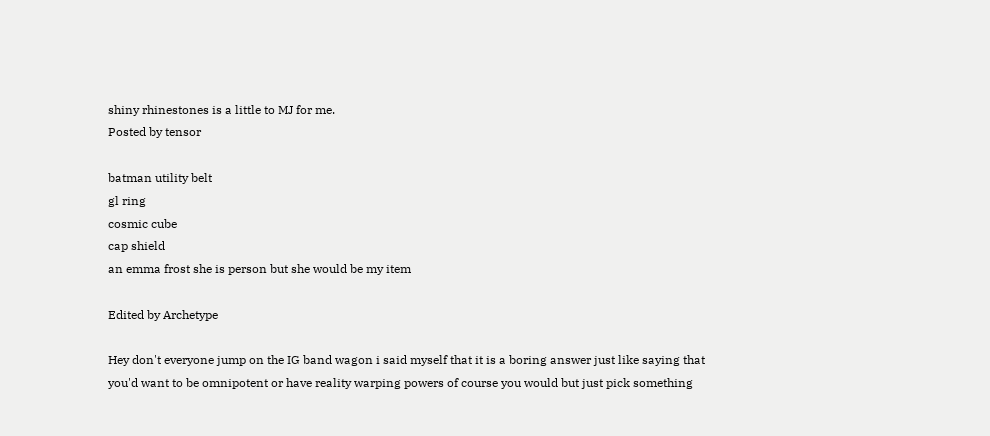shiny rhinestones is a little to MJ for me.
Posted by tensor

batman utility belt
gl ring
cosmic cube
cap shield
an emma frost she is person but she would be my item

Edited by Archetype

Hey don't everyone jump on the IG band wagon i said myself that it is a boring answer just like saying that you'd want to be omnipotent or have reality warping powers of course you would but just pick something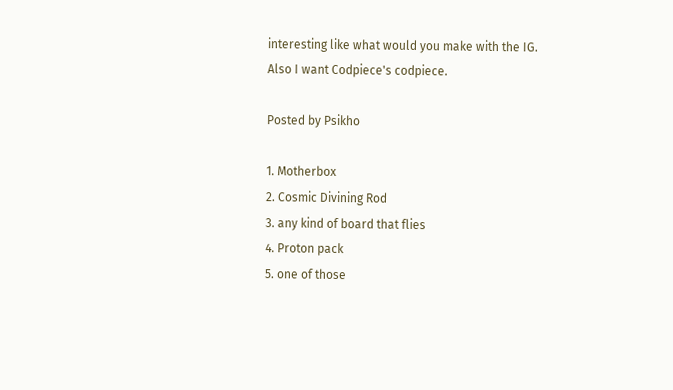interesting like what would you make with the IG.
Also I want Codpiece's codpiece.

Posted by Psikho

1. Motherbox
2. Cosmic Divining Rod
3. any kind of board that flies
4. Proton pack
5. one of those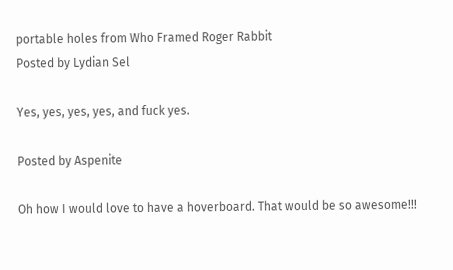portable holes from Who Framed Roger Rabbit
Posted by Lydian Sel

Yes, yes, yes, yes, and fuck yes.

Posted by Aspenite

Oh how I would love to have a hoverboard. That would be so awesome!!!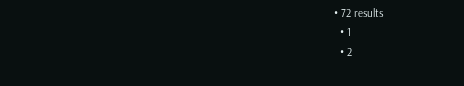• 72 results
  • 1
  • 2